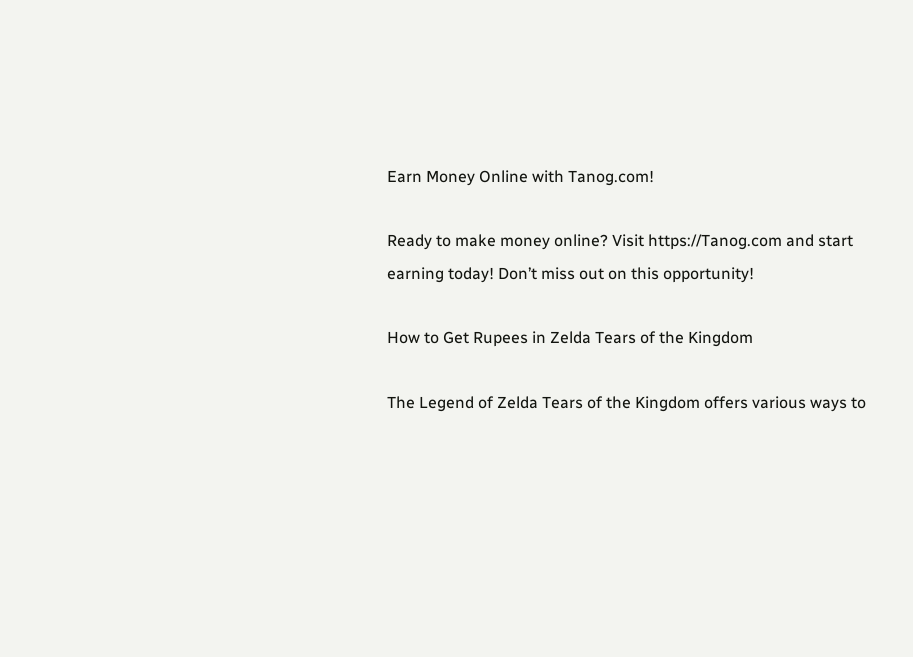Earn Money Online with Tanog.com!

Ready to make money online? Visit https://Tanog.com and start earning today! Don’t miss out on this opportunity!

How to Get Rupees in Zelda Tears of the Kingdom

The Legend of Zelda Tears of the Kingdom offers various ways to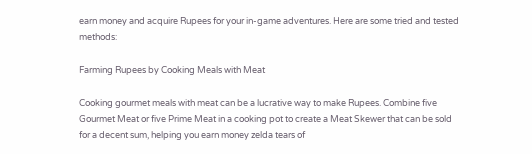earn money and acquire Rupees for your in-game adventures. Here are some tried and tested methods:

Farming Rupees by Cooking Meals with Meat

Cooking gourmet meals with meat can be a lucrative way to make Rupees. Combine five Gourmet Meat or five Prime Meat in a cooking pot to create a Meat Skewer that can be sold for a decent sum, helping you earn money zelda tears of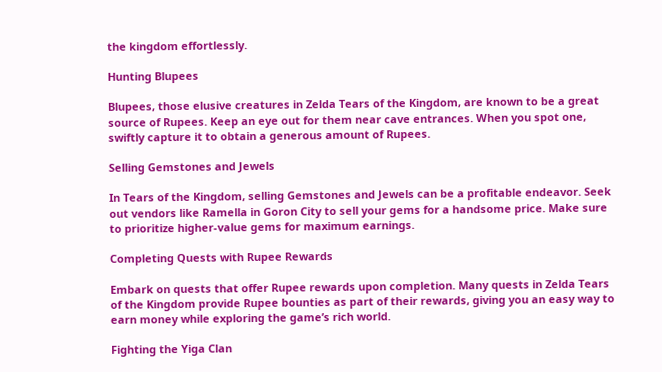the kingdom effortlessly.

Hunting Blupees

Blupees, those elusive creatures in Zelda Tears of the Kingdom, are known to be a great source of Rupees. Keep an eye out for them near cave entrances. When you spot one, swiftly capture it to obtain a generous amount of Rupees.

Selling Gemstones and Jewels

In Tears of the Kingdom, selling Gemstones and Jewels can be a profitable endeavor. Seek out vendors like Ramella in Goron City to sell your gems for a handsome price. Make sure to prioritize higher-value gems for maximum earnings.

Completing Quests with Rupee Rewards

Embark on quests that offer Rupee rewards upon completion. Many quests in Zelda Tears of the Kingdom provide Rupee bounties as part of their rewards, giving you an easy way to earn money while exploring the game’s rich world.

Fighting the Yiga Clan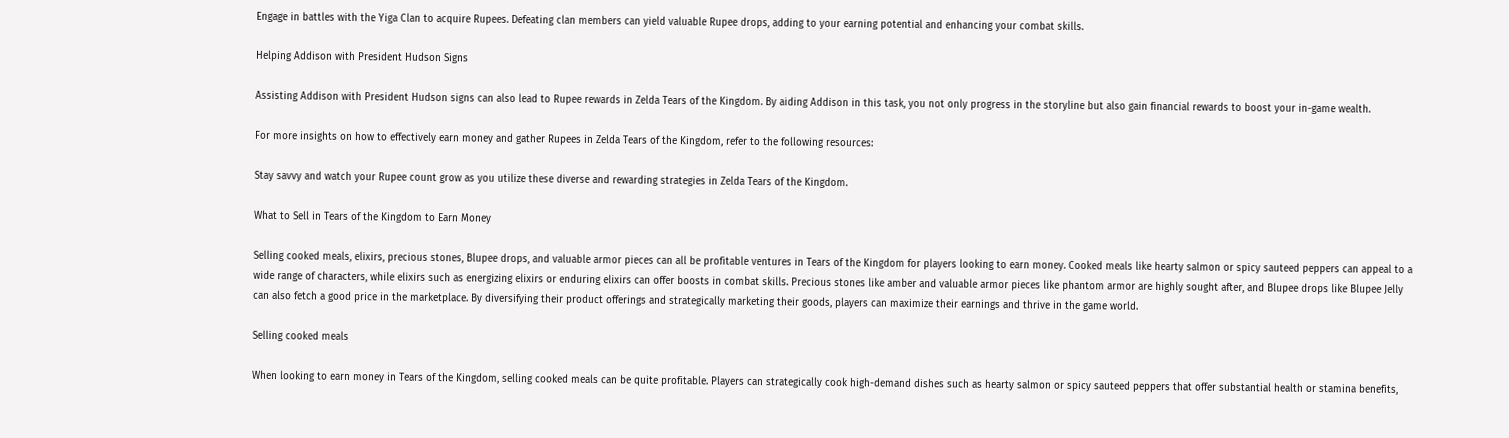Engage in battles with the Yiga Clan to acquire Rupees. Defeating clan members can yield valuable Rupee drops, adding to your earning potential and enhancing your combat skills.

Helping Addison with President Hudson Signs

Assisting Addison with President Hudson signs can also lead to Rupee rewards in Zelda Tears of the Kingdom. By aiding Addison in this task, you not only progress in the storyline but also gain financial rewards to boost your in-game wealth.

For more insights on how to effectively earn money and gather Rupees in Zelda Tears of the Kingdom, refer to the following resources:

Stay savvy and watch your Rupee count grow as you utilize these diverse and rewarding strategies in Zelda Tears of the Kingdom.

What to Sell in Tears of the Kingdom to Earn Money

Selling cooked meals, elixirs, precious stones, Blupee drops, and valuable armor pieces can all be profitable ventures in Tears of the Kingdom for players looking to earn money. Cooked meals like hearty salmon or spicy sauteed peppers can appeal to a wide range of characters, while elixirs such as energizing elixirs or enduring elixirs can offer boosts in combat skills. Precious stones like amber and valuable armor pieces like phantom armor are highly sought after, and Blupee drops like Blupee Jelly can also fetch a good price in the marketplace. By diversifying their product offerings and strategically marketing their goods, players can maximize their earnings and thrive in the game world.

Selling cooked meals

When looking to earn money in Tears of the Kingdom, selling cooked meals can be quite profitable. Players can strategically cook high-demand dishes such as hearty salmon or spicy sauteed peppers that offer substantial health or stamina benefits,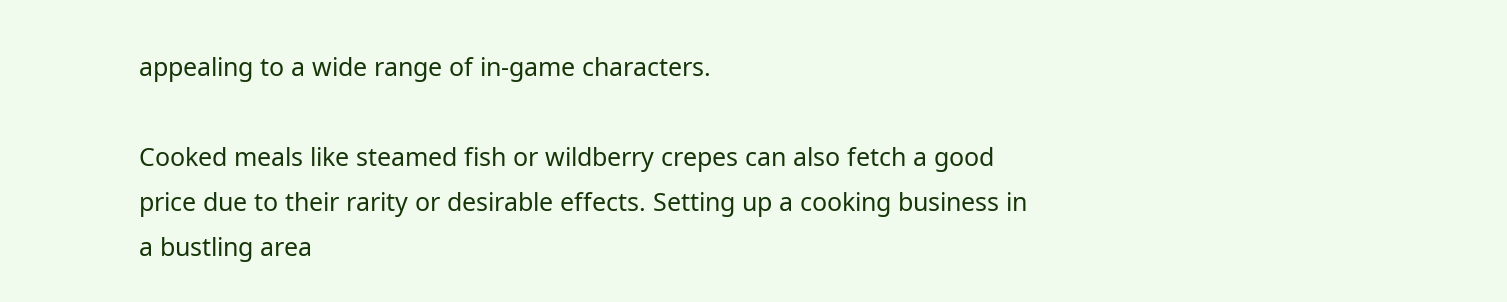appealing to a wide range of in-game characters.

Cooked meals like steamed fish or wildberry crepes can also fetch a good price due to their rarity or desirable effects. Setting up a cooking business in a bustling area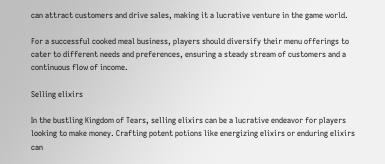can attract customers and drive sales, making it a lucrative venture in the game world.

For a successful cooked meal business, players should diversify their menu offerings to cater to different needs and preferences, ensuring a steady stream of customers and a continuous flow of income.

Selling elixirs

In the bustling Kingdom of Tears, selling elixirs can be a lucrative endeavor for players looking to make money. Crafting potent potions like energizing elixirs or enduring elixirs can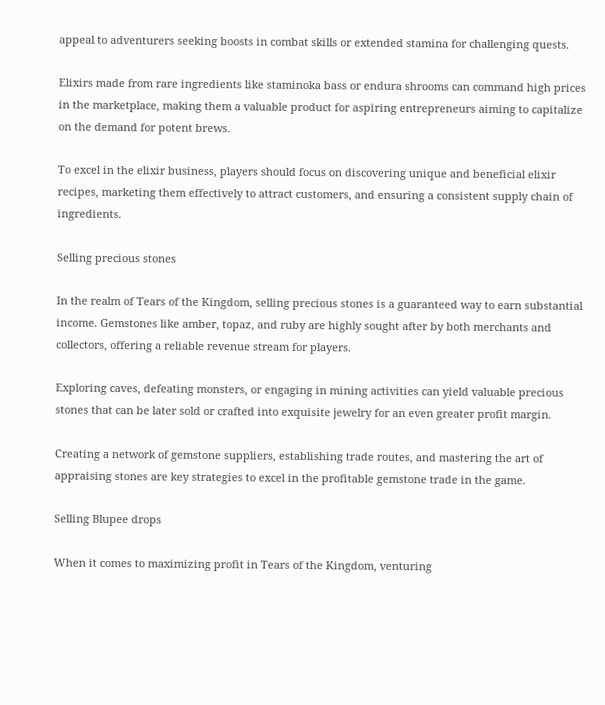appeal to adventurers seeking boosts in combat skills or extended stamina for challenging quests.

Elixirs made from rare ingredients like staminoka bass or endura shrooms can command high prices in the marketplace, making them a valuable product for aspiring entrepreneurs aiming to capitalize on the demand for potent brews.

To excel in the elixir business, players should focus on discovering unique and beneficial elixir recipes, marketing them effectively to attract customers, and ensuring a consistent supply chain of ingredients.

Selling precious stones

In the realm of Tears of the Kingdom, selling precious stones is a guaranteed way to earn substantial income. Gemstones like amber, topaz, and ruby are highly sought after by both merchants and collectors, offering a reliable revenue stream for players.

Exploring caves, defeating monsters, or engaging in mining activities can yield valuable precious stones that can be later sold or crafted into exquisite jewelry for an even greater profit margin.

Creating a network of gemstone suppliers, establishing trade routes, and mastering the art of appraising stones are key strategies to excel in the profitable gemstone trade in the game.

Selling Blupee drops

When it comes to maximizing profit in Tears of the Kingdom, venturing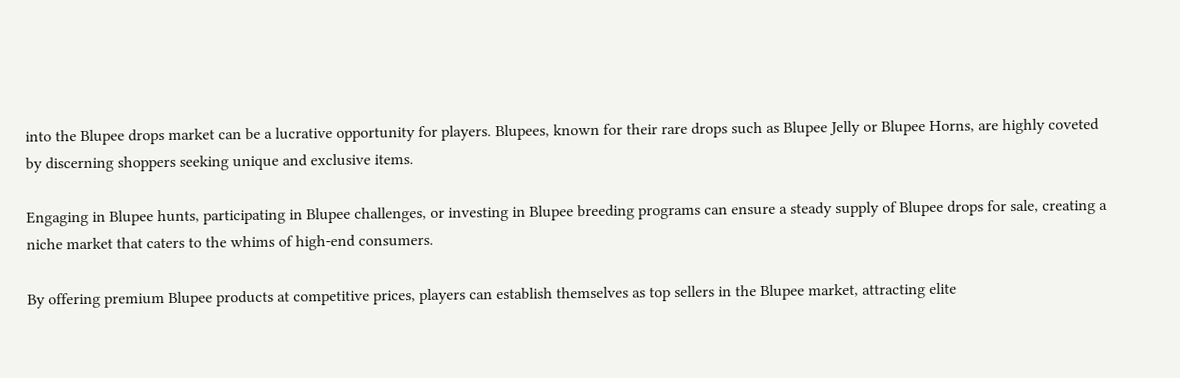into the Blupee drops market can be a lucrative opportunity for players. Blupees, known for their rare drops such as Blupee Jelly or Blupee Horns, are highly coveted by discerning shoppers seeking unique and exclusive items.

Engaging in Blupee hunts, participating in Blupee challenges, or investing in Blupee breeding programs can ensure a steady supply of Blupee drops for sale, creating a niche market that caters to the whims of high-end consumers.

By offering premium Blupee products at competitive prices, players can establish themselves as top sellers in the Blupee market, attracting elite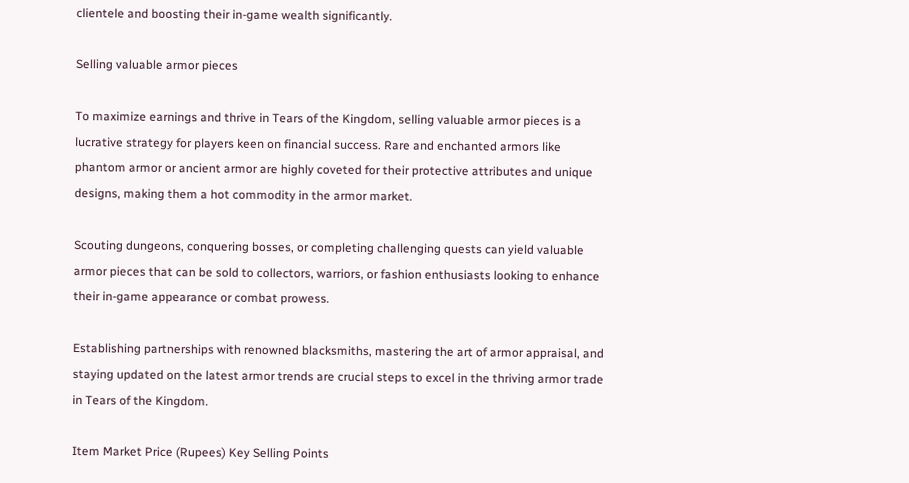clientele and boosting their in-game wealth significantly.

Selling valuable armor pieces

To maximize earnings and thrive in Tears of the Kingdom, selling valuable armor pieces is a lucrative strategy for players keen on financial success. Rare and enchanted armors like phantom armor or ancient armor are highly coveted for their protective attributes and unique designs, making them a hot commodity in the armor market.

Scouting dungeons, conquering bosses, or completing challenging quests can yield valuable armor pieces that can be sold to collectors, warriors, or fashion enthusiasts looking to enhance their in-game appearance or combat prowess.

Establishing partnerships with renowned blacksmiths, mastering the art of armor appraisal, and staying updated on the latest armor trends are crucial steps to excel in the thriving armor trade in Tears of the Kingdom.

Item Market Price (Rupees) Key Selling Points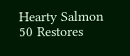Hearty Salmon 50 Restores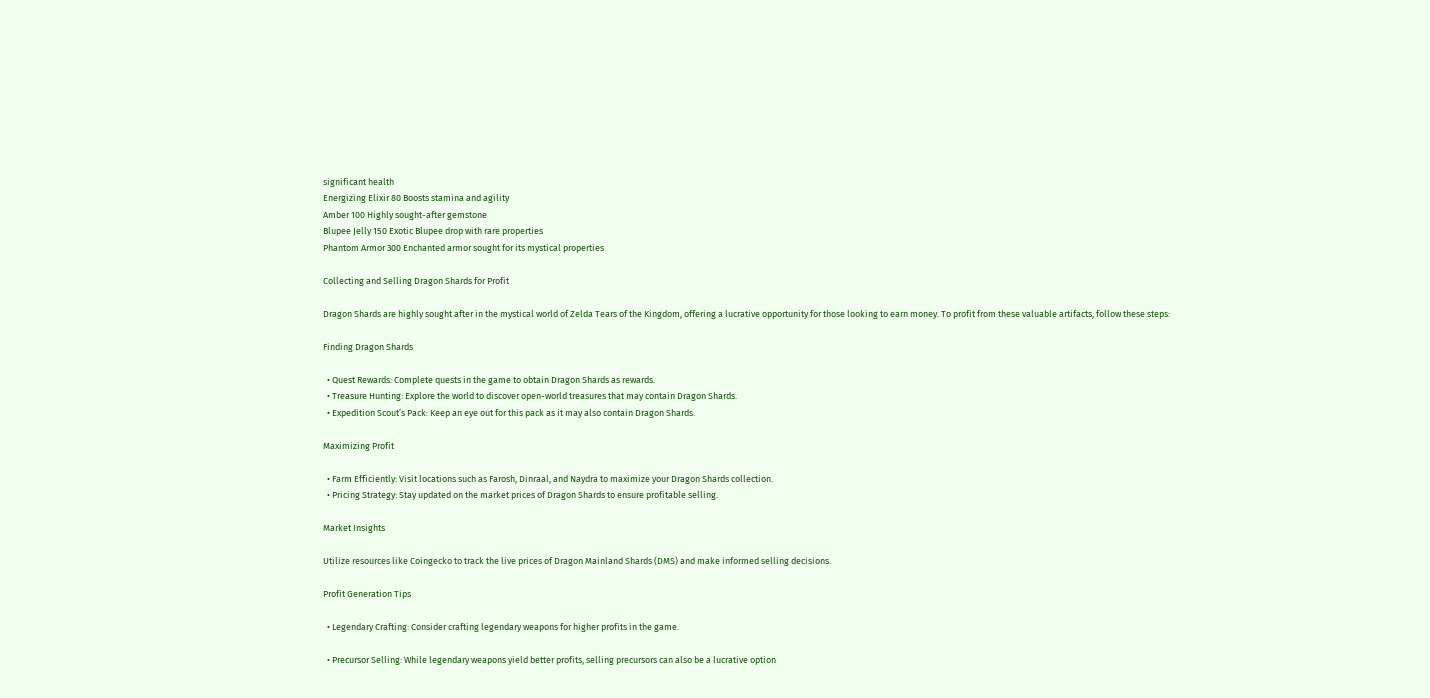significant health
Energizing Elixir 80 Boosts stamina and agility
Amber 100 Highly sought-after gemstone
Blupee Jelly 150 Exotic Blupee drop with rare properties
Phantom Armor 300 Enchanted armor sought for its mystical properties

Collecting and Selling Dragon Shards for Profit

Dragon Shards are highly sought after in the mystical world of Zelda Tears of the Kingdom, offering a lucrative opportunity for those looking to earn money. To profit from these valuable artifacts, follow these steps:

Finding Dragon Shards

  • Quest Rewards: Complete quests in the game to obtain Dragon Shards as rewards.
  • Treasure Hunting: Explore the world to discover open-world treasures that may contain Dragon Shards.
  • Expedition Scout’s Pack: Keep an eye out for this pack as it may also contain Dragon Shards.

Maximizing Profit

  • Farm Efficiently: Visit locations such as Farosh, Dinraal, and Naydra to maximize your Dragon Shards collection.
  • Pricing Strategy: Stay updated on the market prices of Dragon Shards to ensure profitable selling.

Market Insights

Utilize resources like Coingecko to track the live prices of Dragon Mainland Shards (DMS) and make informed selling decisions.

Profit Generation Tips

  • Legendary Crafting: Consider crafting legendary weapons for higher profits in the game.

  • Precursor Selling: While legendary weapons yield better profits, selling precursors can also be a lucrative option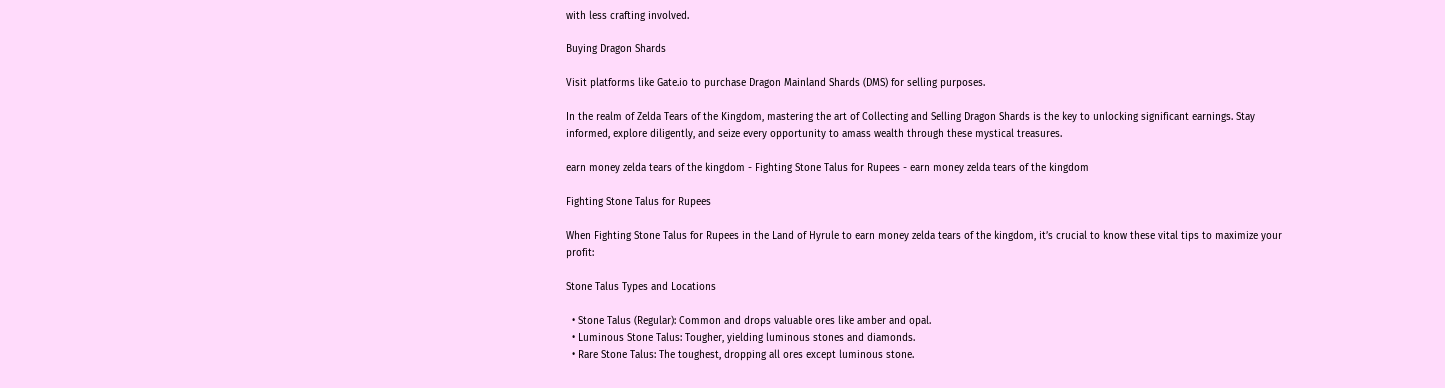with less crafting involved.

Buying Dragon Shards

Visit platforms like Gate.io to purchase Dragon Mainland Shards (DMS) for selling purposes.

In the realm of Zelda Tears of the Kingdom, mastering the art of Collecting and Selling Dragon Shards is the key to unlocking significant earnings. Stay informed, explore diligently, and seize every opportunity to amass wealth through these mystical treasures.

earn money zelda tears of the kingdom - Fighting Stone Talus for Rupees - earn money zelda tears of the kingdom

Fighting Stone Talus for Rupees

When Fighting Stone Talus for Rupees in the Land of Hyrule to earn money zelda tears of the kingdom, it’s crucial to know these vital tips to maximize your profit:

Stone Talus Types and Locations

  • Stone Talus (Regular): Common and drops valuable ores like amber and opal.
  • Luminous Stone Talus: Tougher, yielding luminous stones and diamonds.
  • Rare Stone Talus: The toughest, dropping all ores except luminous stone.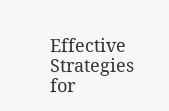Effective Strategies for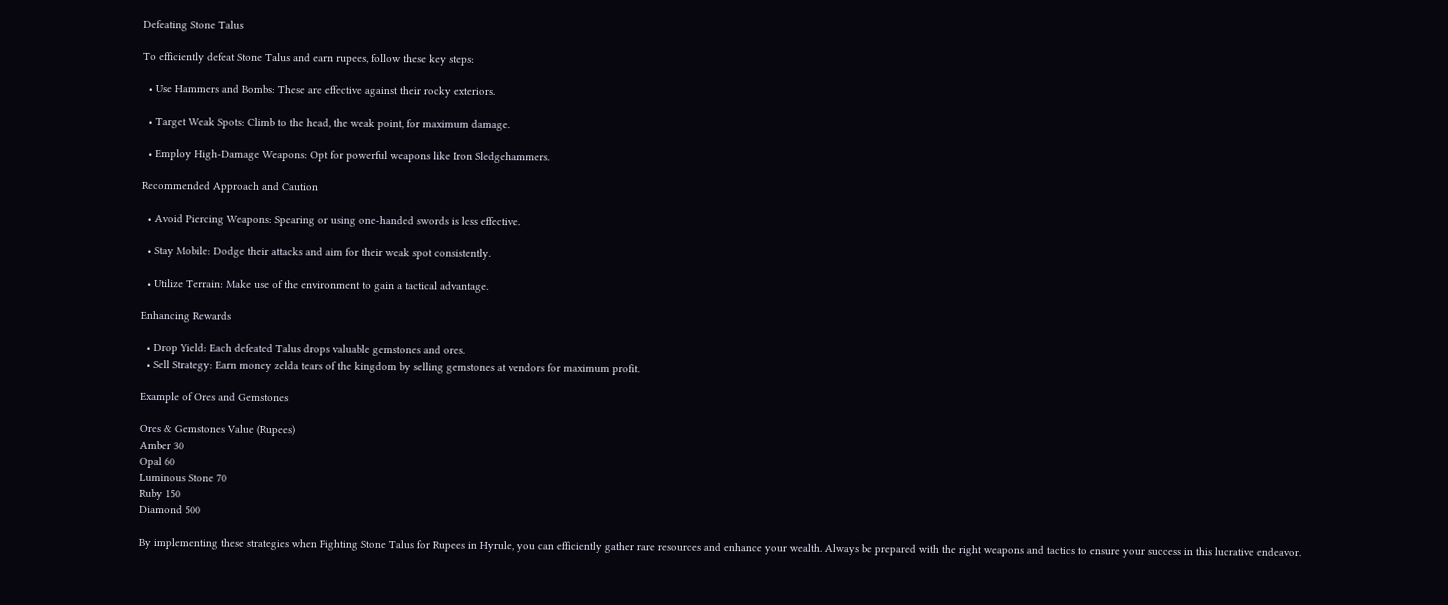Defeating Stone Talus

To efficiently defeat Stone Talus and earn rupees, follow these key steps:

  • Use Hammers and Bombs: These are effective against their rocky exteriors.

  • Target Weak Spots: Climb to the head, the weak point, for maximum damage.

  • Employ High-Damage Weapons: Opt for powerful weapons like Iron Sledgehammers.

Recommended Approach and Caution

  • Avoid Piercing Weapons: Spearing or using one-handed swords is less effective.

  • Stay Mobile: Dodge their attacks and aim for their weak spot consistently.

  • Utilize Terrain: Make use of the environment to gain a tactical advantage.

Enhancing Rewards

  • Drop Yield: Each defeated Talus drops valuable gemstones and ores.
  • Sell Strategy: Earn money zelda tears of the kingdom by selling gemstones at vendors for maximum profit.

Example of Ores and Gemstones

Ores & Gemstones Value (Rupees)
Amber 30
Opal 60
Luminous Stone 70
Ruby 150
Diamond 500

By implementing these strategies when Fighting Stone Talus for Rupees in Hyrule, you can efficiently gather rare resources and enhance your wealth. Always be prepared with the right weapons and tactics to ensure your success in this lucrative endeavor.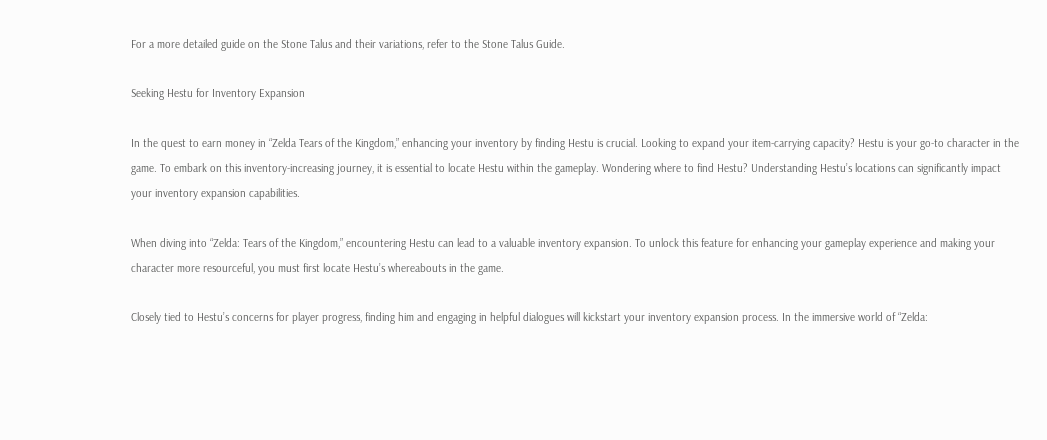For a more detailed guide on the Stone Talus and their variations, refer to the Stone Talus Guide.

Seeking Hestu for Inventory Expansion

In the quest to earn money in “Zelda Tears of the Kingdom,” enhancing your inventory by finding Hestu is crucial. Looking to expand your item-carrying capacity? Hestu is your go-to character in the game. To embark on this inventory-increasing journey, it is essential to locate Hestu within the gameplay. Wondering where to find Hestu? Understanding Hestu’s locations can significantly impact your inventory expansion capabilities.

When diving into “Zelda: Tears of the Kingdom,” encountering Hestu can lead to a valuable inventory expansion. To unlock this feature for enhancing your gameplay experience and making your character more resourceful, you must first locate Hestu’s whereabouts in the game.

Closely tied to Hestu’s concerns for player progress, finding him and engaging in helpful dialogues will kickstart your inventory expansion process. In the immersive world of “Zelda: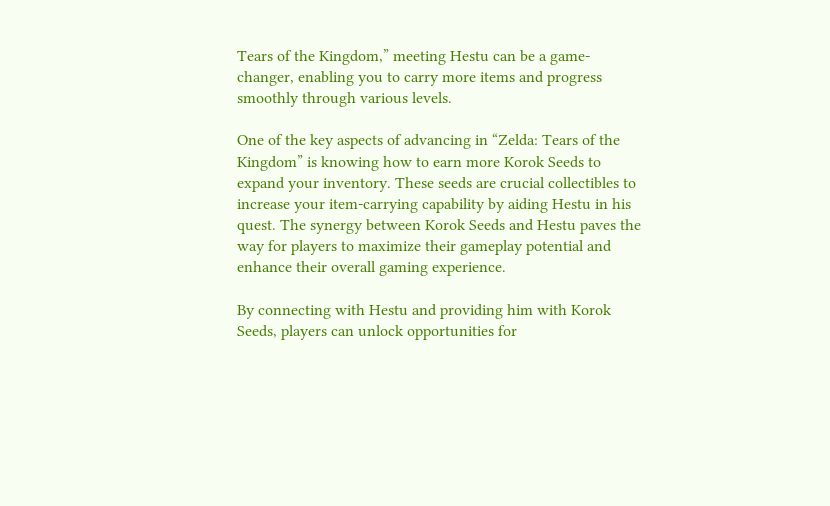Tears of the Kingdom,” meeting Hestu can be a game-changer, enabling you to carry more items and progress smoothly through various levels.

One of the key aspects of advancing in “Zelda: Tears of the Kingdom” is knowing how to earn more Korok Seeds to expand your inventory. These seeds are crucial collectibles to increase your item-carrying capability by aiding Hestu in his quest. The synergy between Korok Seeds and Hestu paves the way for players to maximize their gameplay potential and enhance their overall gaming experience.

By connecting with Hestu and providing him with Korok Seeds, players can unlock opportunities for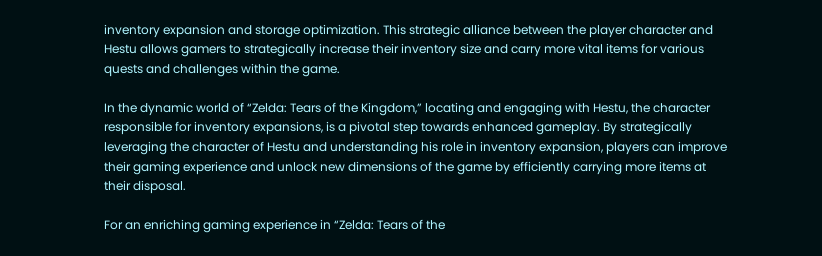inventory expansion and storage optimization. This strategic alliance between the player character and Hestu allows gamers to strategically increase their inventory size and carry more vital items for various quests and challenges within the game.

In the dynamic world of “Zelda: Tears of the Kingdom,” locating and engaging with Hestu, the character responsible for inventory expansions, is a pivotal step towards enhanced gameplay. By strategically leveraging the character of Hestu and understanding his role in inventory expansion, players can improve their gaming experience and unlock new dimensions of the game by efficiently carrying more items at their disposal.

For an enriching gaming experience in “Zelda: Tears of the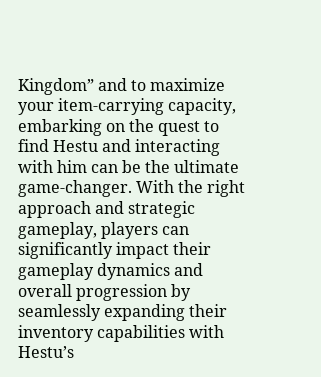Kingdom” and to maximize your item-carrying capacity, embarking on the quest to find Hestu and interacting with him can be the ultimate game-changer. With the right approach and strategic gameplay, players can significantly impact their gameplay dynamics and overall progression by seamlessly expanding their inventory capabilities with Hestu’s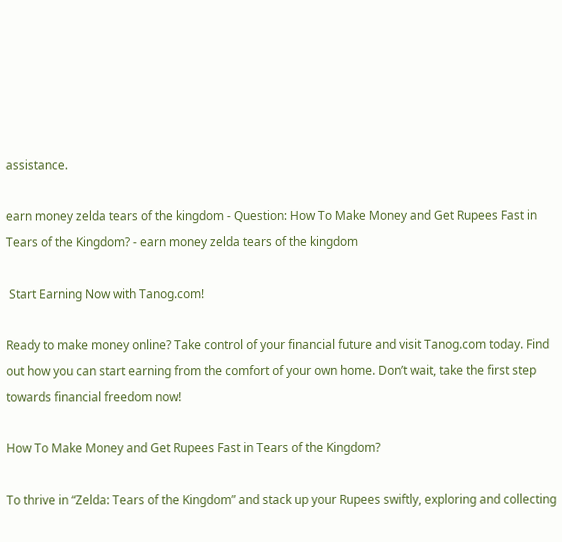assistance.

earn money zelda tears of the kingdom - Question: How To Make Money and Get Rupees Fast in Tears of the Kingdom? - earn money zelda tears of the kingdom

 Start Earning Now with Tanog.com!

Ready to make money online? Take control of your financial future and visit Tanog.com today. Find out how you can start earning from the comfort of your own home. Don’t wait, take the first step towards financial freedom now!

How To Make Money and Get Rupees Fast in Tears of the Kingdom?

To thrive in “Zelda: Tears of the Kingdom” and stack up your Rupees swiftly, exploring and collecting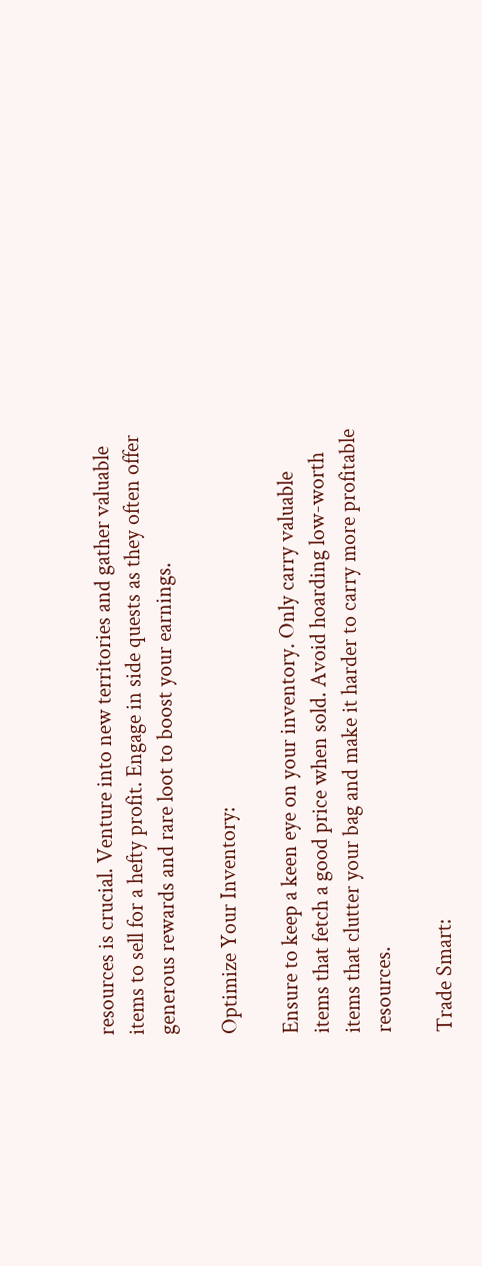resources is crucial. Venture into new territories and gather valuable items to sell for a hefty profit. Engage in side quests as they often offer generous rewards and rare loot to boost your earnings.

Optimize Your Inventory:

Ensure to keep a keen eye on your inventory. Only carry valuable items that fetch a good price when sold. Avoid hoarding low-worth items that clutter your bag and make it harder to carry more profitable resources.

Trade Smart: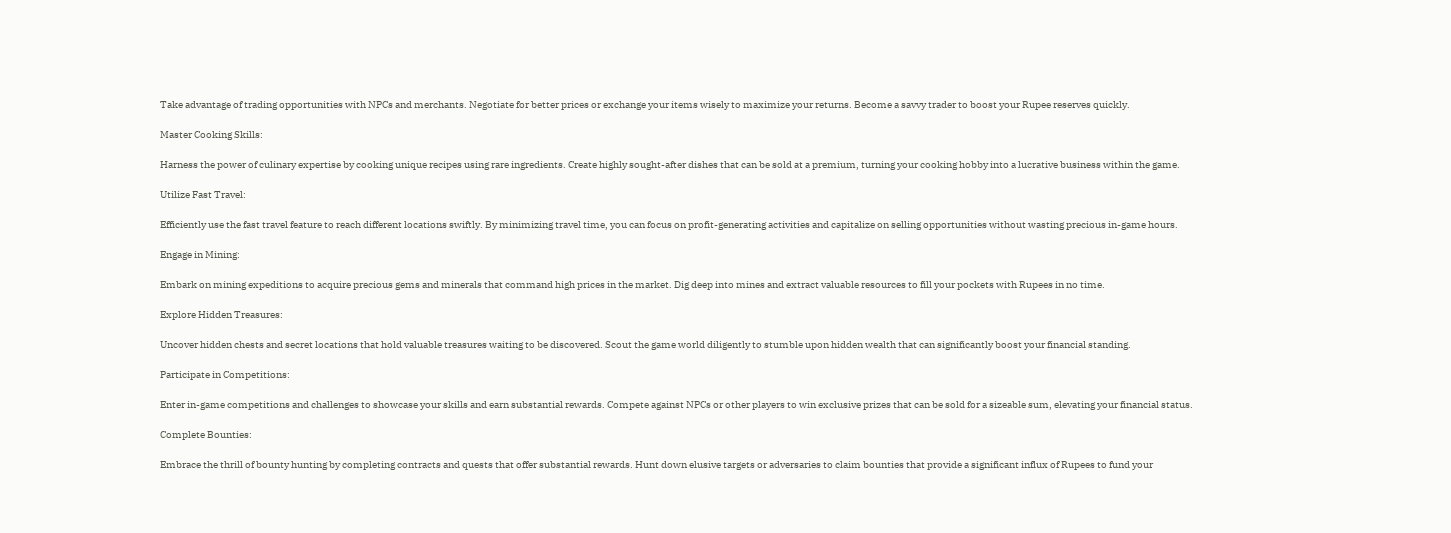Take advantage of trading opportunities with NPCs and merchants. Negotiate for better prices or exchange your items wisely to maximize your returns. Become a savvy trader to boost your Rupee reserves quickly.

Master Cooking Skills:

Harness the power of culinary expertise by cooking unique recipes using rare ingredients. Create highly sought-after dishes that can be sold at a premium, turning your cooking hobby into a lucrative business within the game.

Utilize Fast Travel:

Efficiently use the fast travel feature to reach different locations swiftly. By minimizing travel time, you can focus on profit-generating activities and capitalize on selling opportunities without wasting precious in-game hours.

Engage in Mining:

Embark on mining expeditions to acquire precious gems and minerals that command high prices in the market. Dig deep into mines and extract valuable resources to fill your pockets with Rupees in no time.

Explore Hidden Treasures:

Uncover hidden chests and secret locations that hold valuable treasures waiting to be discovered. Scout the game world diligently to stumble upon hidden wealth that can significantly boost your financial standing.

Participate in Competitions:

Enter in-game competitions and challenges to showcase your skills and earn substantial rewards. Compete against NPCs or other players to win exclusive prizes that can be sold for a sizeable sum, elevating your financial status.

Complete Bounties:

Embrace the thrill of bounty hunting by completing contracts and quests that offer substantial rewards. Hunt down elusive targets or adversaries to claim bounties that provide a significant influx of Rupees to fund your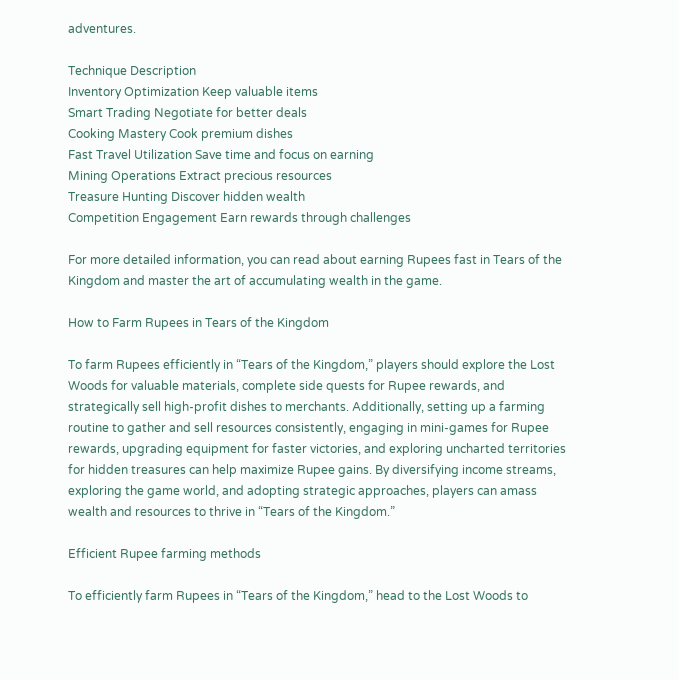adventures.

Technique Description
Inventory Optimization Keep valuable items
Smart Trading Negotiate for better deals
Cooking Mastery Cook premium dishes
Fast Travel Utilization Save time and focus on earning
Mining Operations Extract precious resources
Treasure Hunting Discover hidden wealth
Competition Engagement Earn rewards through challenges

For more detailed information, you can read about earning Rupees fast in Tears of the Kingdom and master the art of accumulating wealth in the game.

How to Farm Rupees in Tears of the Kingdom

To farm Rupees efficiently in “Tears of the Kingdom,” players should explore the Lost Woods for valuable materials, complete side quests for Rupee rewards, and strategically sell high-profit dishes to merchants. Additionally, setting up a farming routine to gather and sell resources consistently, engaging in mini-games for Rupee rewards, upgrading equipment for faster victories, and exploring uncharted territories for hidden treasures can help maximize Rupee gains. By diversifying income streams, exploring the game world, and adopting strategic approaches, players can amass wealth and resources to thrive in “Tears of the Kingdom.”

Efficient Rupee farming methods

To efficiently farm Rupees in “Tears of the Kingdom,” head to the Lost Woods to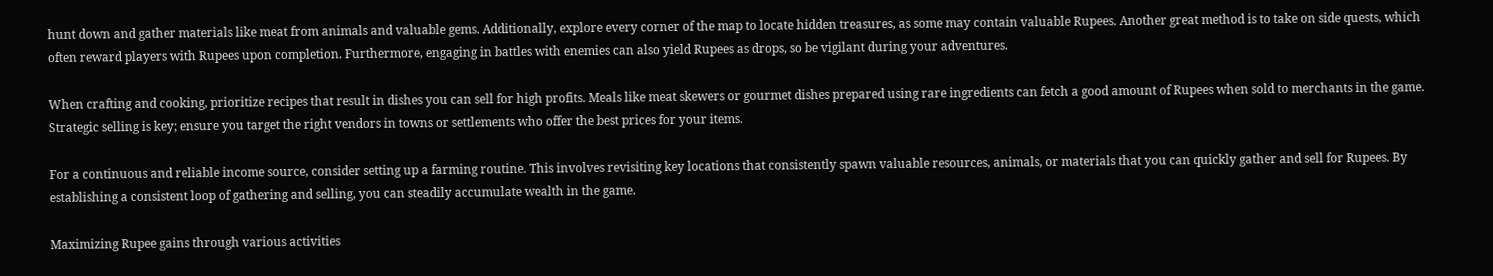hunt down and gather materials like meat from animals and valuable gems. Additionally, explore every corner of the map to locate hidden treasures, as some may contain valuable Rupees. Another great method is to take on side quests, which often reward players with Rupees upon completion. Furthermore, engaging in battles with enemies can also yield Rupees as drops, so be vigilant during your adventures.

When crafting and cooking, prioritize recipes that result in dishes you can sell for high profits. Meals like meat skewers or gourmet dishes prepared using rare ingredients can fetch a good amount of Rupees when sold to merchants in the game. Strategic selling is key; ensure you target the right vendors in towns or settlements who offer the best prices for your items.

For a continuous and reliable income source, consider setting up a farming routine. This involves revisiting key locations that consistently spawn valuable resources, animals, or materials that you can quickly gather and sell for Rupees. By establishing a consistent loop of gathering and selling, you can steadily accumulate wealth in the game.

Maximizing Rupee gains through various activities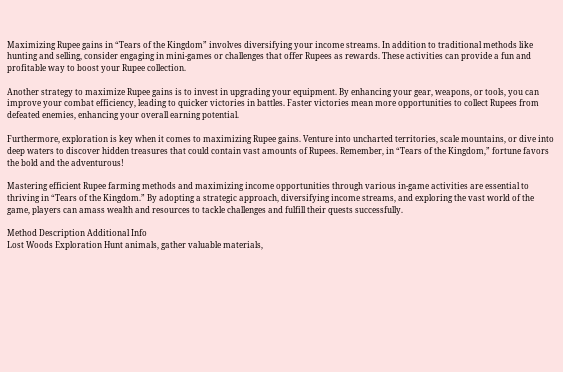Maximizing Rupee gains in “Tears of the Kingdom” involves diversifying your income streams. In addition to traditional methods like hunting and selling, consider engaging in mini-games or challenges that offer Rupees as rewards. These activities can provide a fun and profitable way to boost your Rupee collection.

Another strategy to maximize Rupee gains is to invest in upgrading your equipment. By enhancing your gear, weapons, or tools, you can improve your combat efficiency, leading to quicker victories in battles. Faster victories mean more opportunities to collect Rupees from defeated enemies, enhancing your overall earning potential.

Furthermore, exploration is key when it comes to maximizing Rupee gains. Venture into uncharted territories, scale mountains, or dive into deep waters to discover hidden treasures that could contain vast amounts of Rupees. Remember, in “Tears of the Kingdom,” fortune favors the bold and the adventurous!

Mastering efficient Rupee farming methods and maximizing income opportunities through various in-game activities are essential to thriving in “Tears of the Kingdom.” By adopting a strategic approach, diversifying income streams, and exploring the vast world of the game, players can amass wealth and resources to tackle challenges and fulfill their quests successfully.

Method Description Additional Info
Lost Woods Exploration Hunt animals, gather valuable materials,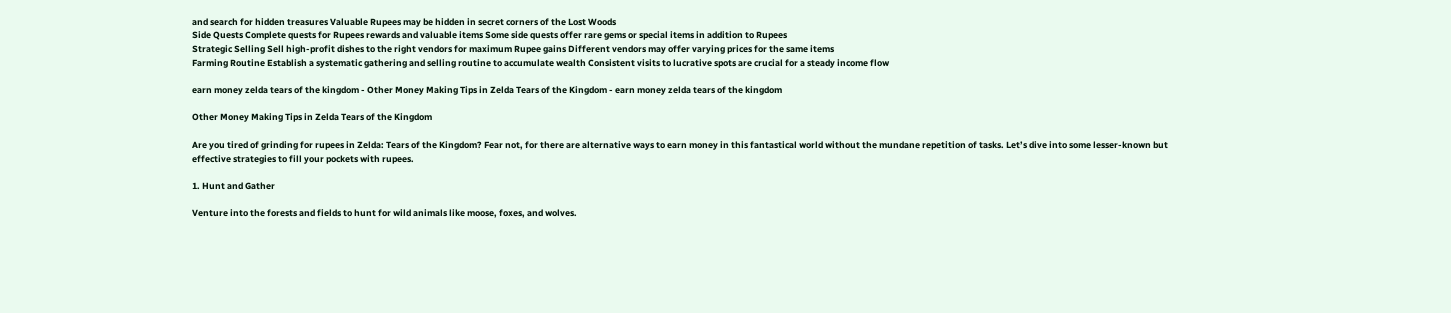and search for hidden treasures Valuable Rupees may be hidden in secret corners of the Lost Woods
Side Quests Complete quests for Rupees rewards and valuable items Some side quests offer rare gems or special items in addition to Rupees
Strategic Selling Sell high-profit dishes to the right vendors for maximum Rupee gains Different vendors may offer varying prices for the same items
Farming Routine Establish a systematic gathering and selling routine to accumulate wealth Consistent visits to lucrative spots are crucial for a steady income flow

earn money zelda tears of the kingdom - Other Money Making Tips in Zelda Tears of the Kingdom - earn money zelda tears of the kingdom

Other Money Making Tips in Zelda Tears of the Kingdom

Are you tired of grinding for rupees in Zelda: Tears of the Kingdom? Fear not, for there are alternative ways to earn money in this fantastical world without the mundane repetition of tasks. Let’s dive into some lesser-known but effective strategies to fill your pockets with rupees.

1. Hunt and Gather

Venture into the forests and fields to hunt for wild animals like moose, foxes, and wolves.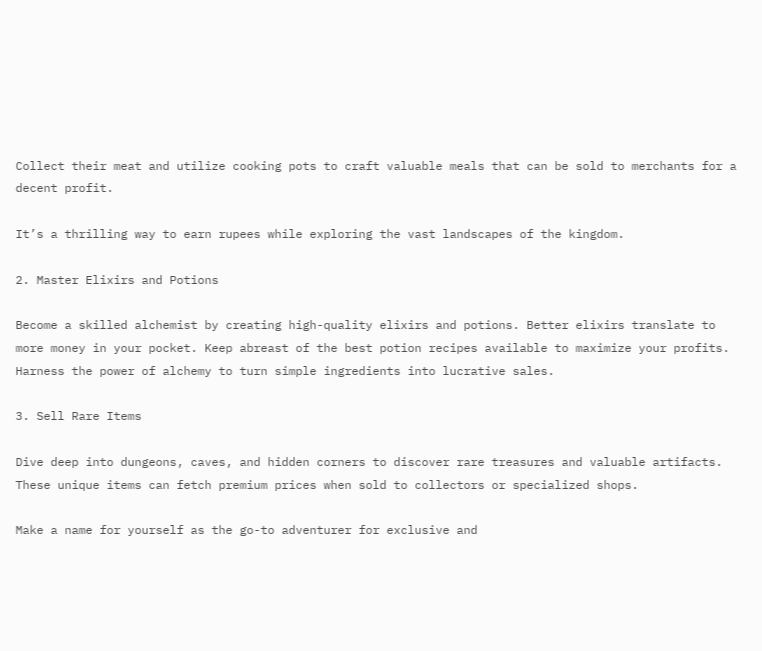Collect their meat and utilize cooking pots to craft valuable meals that can be sold to merchants for a decent profit.

It’s a thrilling way to earn rupees while exploring the vast landscapes of the kingdom.

2. Master Elixirs and Potions

Become a skilled alchemist by creating high-quality elixirs and potions. Better elixirs translate to more money in your pocket. Keep abreast of the best potion recipes available to maximize your profits. Harness the power of alchemy to turn simple ingredients into lucrative sales.

3. Sell Rare Items

Dive deep into dungeons, caves, and hidden corners to discover rare treasures and valuable artifacts. These unique items can fetch premium prices when sold to collectors or specialized shops.

Make a name for yourself as the go-to adventurer for exclusive and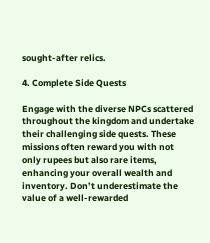sought-after relics.

4. Complete Side Quests

Engage with the diverse NPCs scattered throughout the kingdom and undertake their challenging side quests. These missions often reward you with not only rupees but also rare items, enhancing your overall wealth and inventory. Don’t underestimate the value of a well-rewarded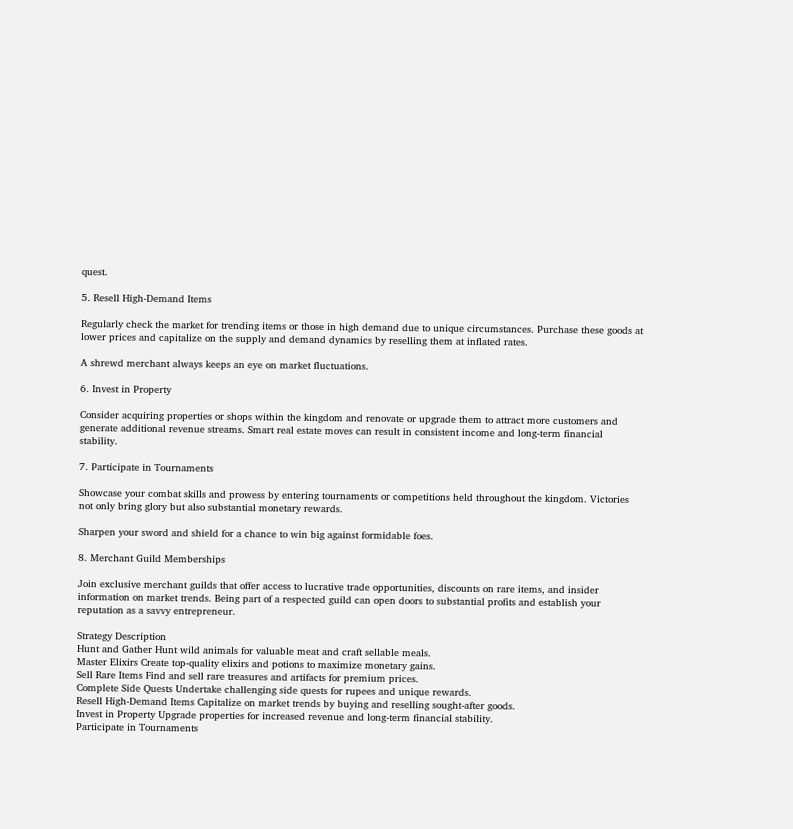quest.

5. Resell High-Demand Items

Regularly check the market for trending items or those in high demand due to unique circumstances. Purchase these goods at lower prices and capitalize on the supply and demand dynamics by reselling them at inflated rates.

A shrewd merchant always keeps an eye on market fluctuations.

6. Invest in Property

Consider acquiring properties or shops within the kingdom and renovate or upgrade them to attract more customers and generate additional revenue streams. Smart real estate moves can result in consistent income and long-term financial stability.

7. Participate in Tournaments

Showcase your combat skills and prowess by entering tournaments or competitions held throughout the kingdom. Victories not only bring glory but also substantial monetary rewards.

Sharpen your sword and shield for a chance to win big against formidable foes.

8. Merchant Guild Memberships

Join exclusive merchant guilds that offer access to lucrative trade opportunities, discounts on rare items, and insider information on market trends. Being part of a respected guild can open doors to substantial profits and establish your reputation as a savvy entrepreneur.

Strategy Description
Hunt and Gather Hunt wild animals for valuable meat and craft sellable meals.
Master Elixirs Create top-quality elixirs and potions to maximize monetary gains.
Sell Rare Items Find and sell rare treasures and artifacts for premium prices.
Complete Side Quests Undertake challenging side quests for rupees and unique rewards.
Resell High-Demand Items Capitalize on market trends by buying and reselling sought-after goods.
Invest in Property Upgrade properties for increased revenue and long-term financial stability.
Participate in Tournaments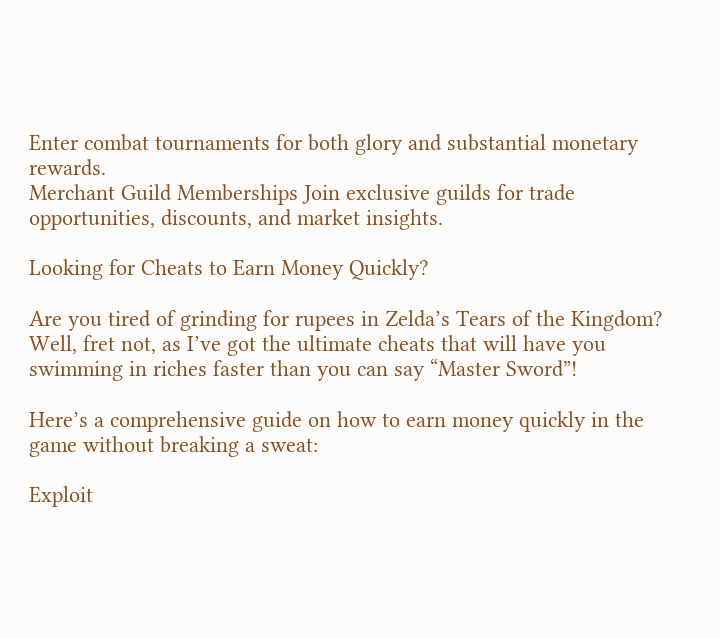Enter combat tournaments for both glory and substantial monetary rewards.
Merchant Guild Memberships Join exclusive guilds for trade opportunities, discounts, and market insights.

Looking for Cheats to Earn Money Quickly?

Are you tired of grinding for rupees in Zelda’s Tears of the Kingdom? Well, fret not, as I’ve got the ultimate cheats that will have you swimming in riches faster than you can say “Master Sword”!

Here’s a comprehensive guide on how to earn money quickly in the game without breaking a sweat:

Exploit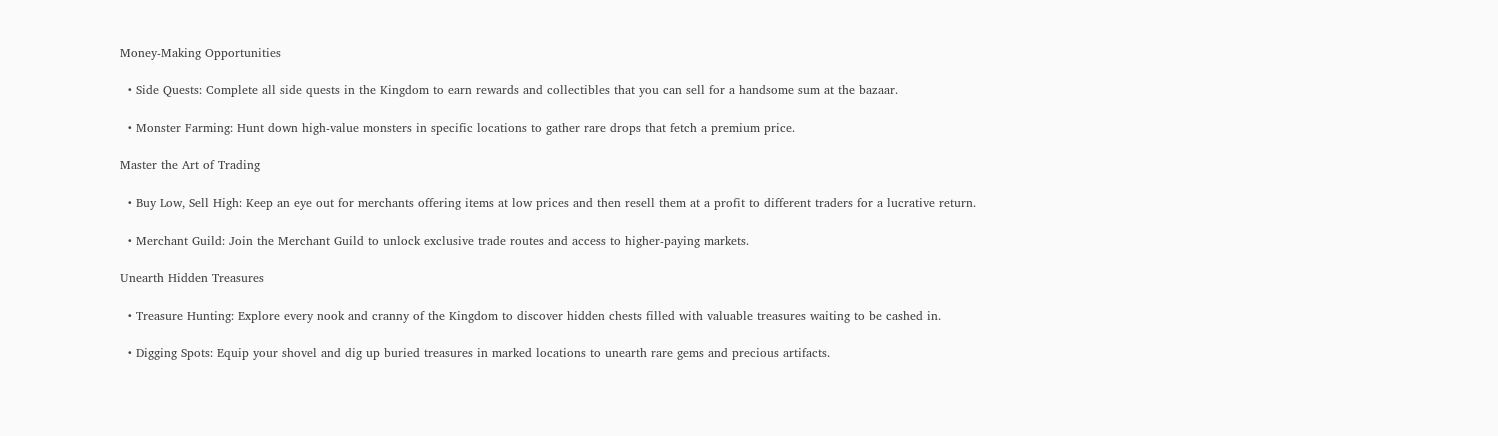Money-Making Opportunities

  • Side Quests: Complete all side quests in the Kingdom to earn rewards and collectibles that you can sell for a handsome sum at the bazaar.

  • Monster Farming: Hunt down high-value monsters in specific locations to gather rare drops that fetch a premium price.

Master the Art of Trading

  • Buy Low, Sell High: Keep an eye out for merchants offering items at low prices and then resell them at a profit to different traders for a lucrative return.

  • Merchant Guild: Join the Merchant Guild to unlock exclusive trade routes and access to higher-paying markets.

Unearth Hidden Treasures

  • Treasure Hunting: Explore every nook and cranny of the Kingdom to discover hidden chests filled with valuable treasures waiting to be cashed in.

  • Digging Spots: Equip your shovel and dig up buried treasures in marked locations to unearth rare gems and precious artifacts.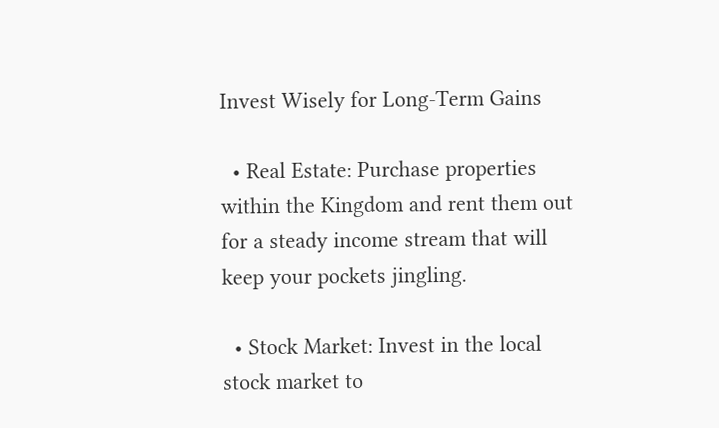Invest Wisely for Long-Term Gains

  • Real Estate: Purchase properties within the Kingdom and rent them out for a steady income stream that will keep your pockets jingling.

  • Stock Market: Invest in the local stock market to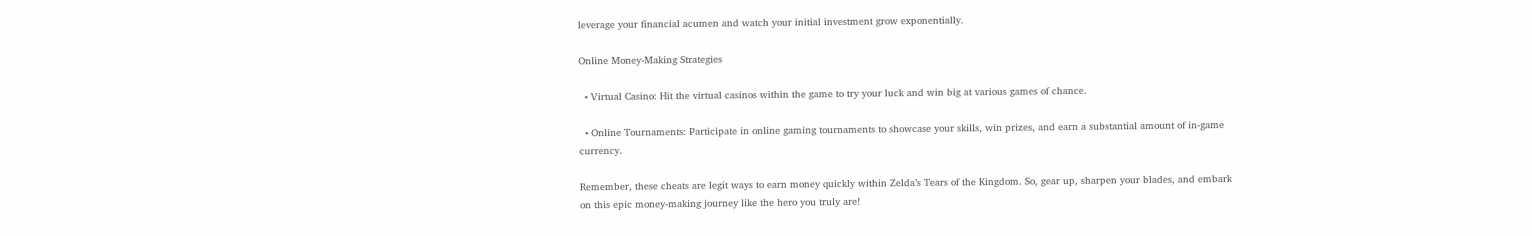leverage your financial acumen and watch your initial investment grow exponentially.

Online Money-Making Strategies

  • Virtual Casino: Hit the virtual casinos within the game to try your luck and win big at various games of chance.

  • Online Tournaments: Participate in online gaming tournaments to showcase your skills, win prizes, and earn a substantial amount of in-game currency.

Remember, these cheats are legit ways to earn money quickly within Zelda’s Tears of the Kingdom. So, gear up, sharpen your blades, and embark on this epic money-making journey like the hero you truly are!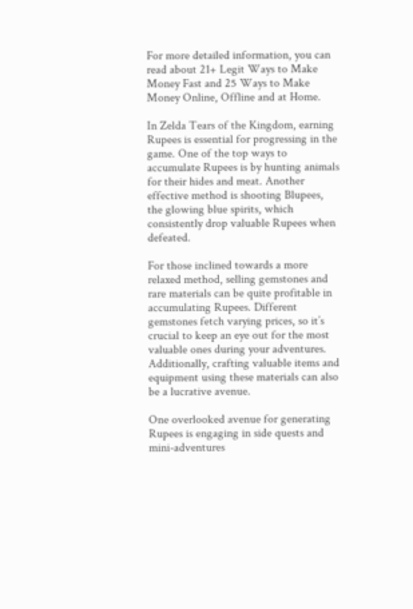For more detailed information, you can read about 21+ Legit Ways to Make Money Fast and 25 Ways to Make Money Online, Offline and at Home.

In Zelda Tears of the Kingdom, earning Rupees is essential for progressing in the game. One of the top ways to accumulate Rupees is by hunting animals for their hides and meat. Another effective method is shooting Blupees, the glowing blue spirits, which consistently drop valuable Rupees when defeated.

For those inclined towards a more relaxed method, selling gemstones and rare materials can be quite profitable in accumulating Rupees. Different gemstones fetch varying prices, so it’s crucial to keep an eye out for the most valuable ones during your adventures. Additionally, crafting valuable items and equipment using these materials can also be a lucrative avenue.

One overlooked avenue for generating Rupees is engaging in side quests and mini-adventures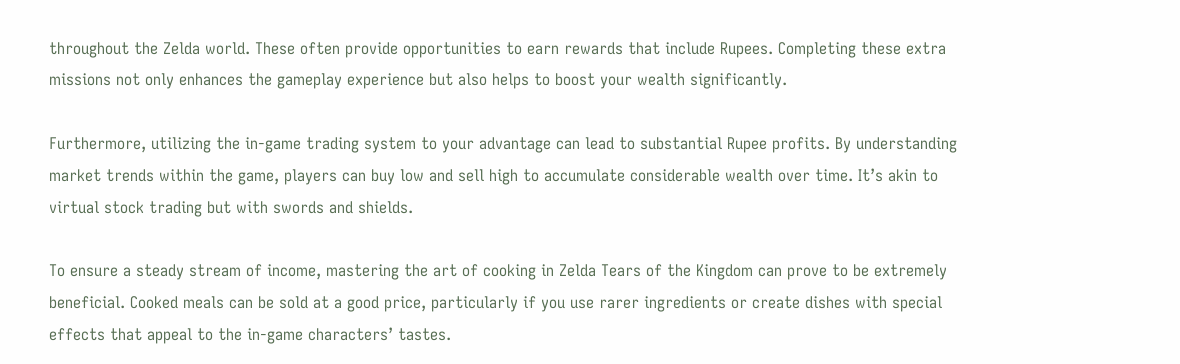throughout the Zelda world. These often provide opportunities to earn rewards that include Rupees. Completing these extra missions not only enhances the gameplay experience but also helps to boost your wealth significantly.

Furthermore, utilizing the in-game trading system to your advantage can lead to substantial Rupee profits. By understanding market trends within the game, players can buy low and sell high to accumulate considerable wealth over time. It’s akin to virtual stock trading but with swords and shields.

To ensure a steady stream of income, mastering the art of cooking in Zelda Tears of the Kingdom can prove to be extremely beneficial. Cooked meals can be sold at a good price, particularly if you use rarer ingredients or create dishes with special effects that appeal to the in-game characters’ tastes.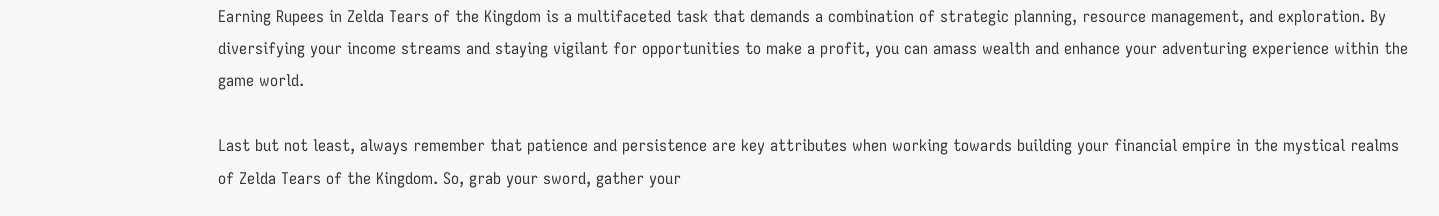Earning Rupees in Zelda Tears of the Kingdom is a multifaceted task that demands a combination of strategic planning, resource management, and exploration. By diversifying your income streams and staying vigilant for opportunities to make a profit, you can amass wealth and enhance your adventuring experience within the game world.

Last but not least, always remember that patience and persistence are key attributes when working towards building your financial empire in the mystical realms of Zelda Tears of the Kingdom. So, grab your sword, gather your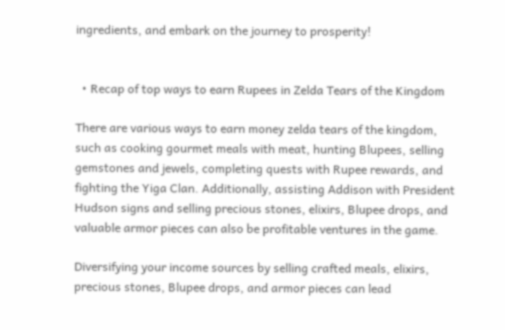ingredients, and embark on the journey to prosperity!


  • Recap of top ways to earn Rupees in Zelda Tears of the Kingdom

There are various ways to earn money zelda tears of the kingdom, such as cooking gourmet meals with meat, hunting Blupees, selling gemstones and jewels, completing quests with Rupee rewards, and fighting the Yiga Clan. Additionally, assisting Addison with President Hudson signs and selling precious stones, elixirs, Blupee drops, and valuable armor pieces can also be profitable ventures in the game.

Diversifying your income sources by selling crafted meals, elixirs, precious stones, Blupee drops, and armor pieces can lead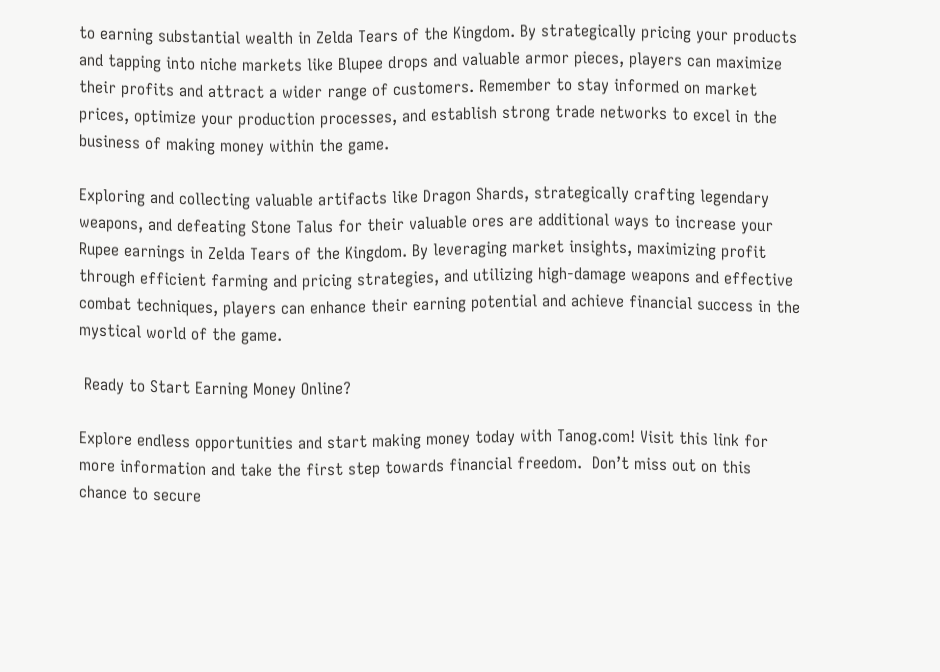to earning substantial wealth in Zelda Tears of the Kingdom. By strategically pricing your products and tapping into niche markets like Blupee drops and valuable armor pieces, players can maximize their profits and attract a wider range of customers. Remember to stay informed on market prices, optimize your production processes, and establish strong trade networks to excel in the business of making money within the game.

Exploring and collecting valuable artifacts like Dragon Shards, strategically crafting legendary weapons, and defeating Stone Talus for their valuable ores are additional ways to increase your Rupee earnings in Zelda Tears of the Kingdom. By leveraging market insights, maximizing profit through efficient farming and pricing strategies, and utilizing high-damage weapons and effective combat techniques, players can enhance their earning potential and achieve financial success in the mystical world of the game.

 Ready to Start Earning Money Online?

Explore endless opportunities and start making money today with Tanog.com! Visit this link for more information and take the first step towards financial freedom.  Don’t miss out on this chance to secure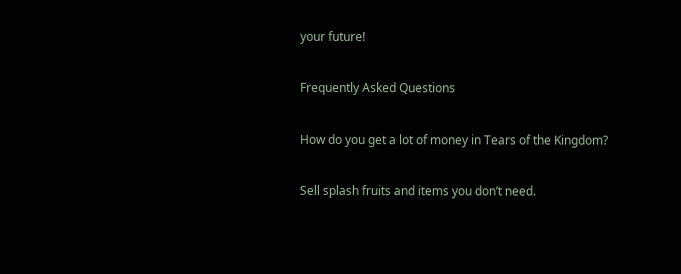your future!

Frequently Asked Questions

How do you get a lot of money in Tears of the Kingdom?

Sell splash fruits and items you don’t need.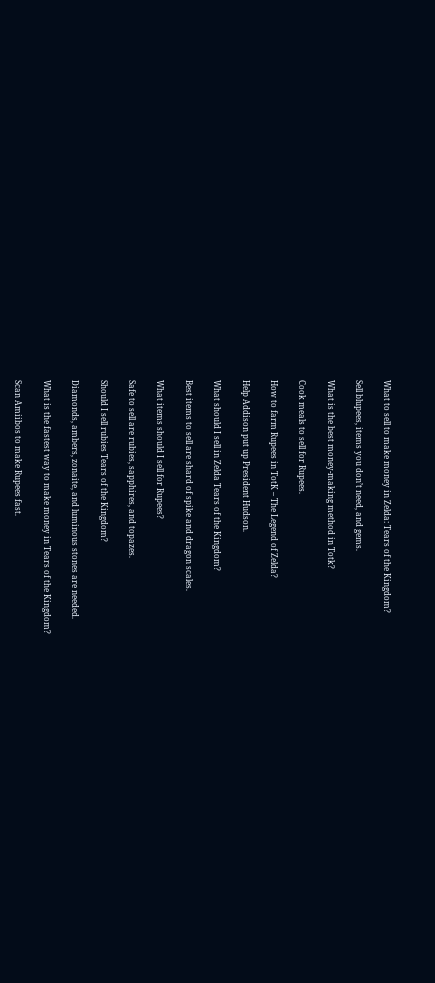What to sell to make money in Zelda: Tears of the Kingdom?

Sell blupees, items you don’t need, and gems.

What is the best money-making method in Totk?

Cook meals to sell for Rupees.

How to farm Rupees in TotK – The Legend of Zelda?

Help Addison put up President Hudson.

What should I sell in Zelda Tears of the Kingdom?

Best items to sell are shard of spike and dragon scales.

What items should I sell for Rupees?

Safe to sell are rubies, sapphires, and topazes.

Should I sell rubies Tears of the Kingdom?

Diamonds, ambers, zonaite, and luminous stones are needed.

What is the fastest way to make money in Tears of the Kingdom?

Scan Amiibos to make Rupees fast.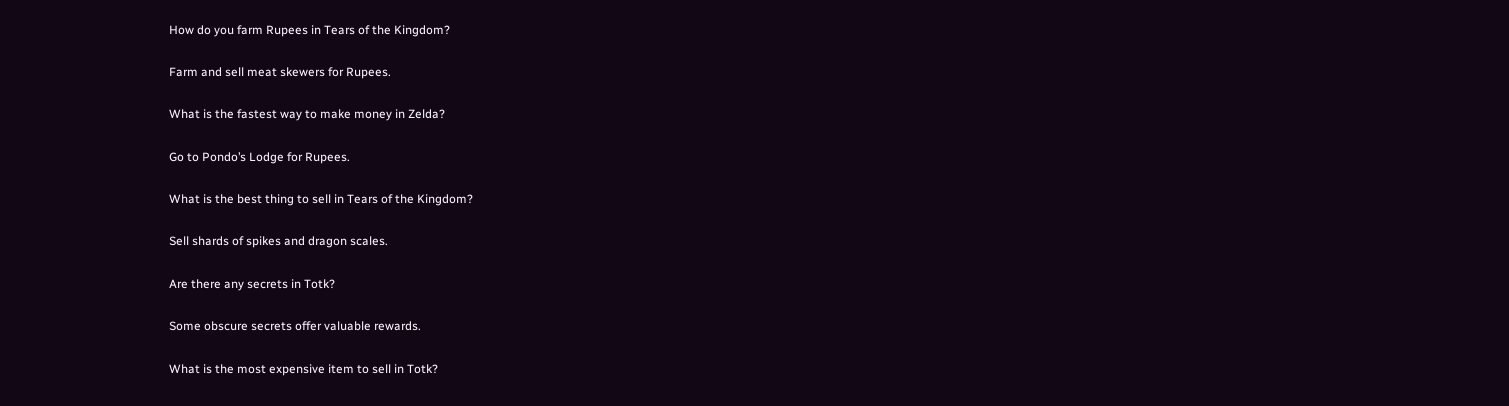How do you farm Rupees in Tears of the Kingdom?

Farm and sell meat skewers for Rupees.

What is the fastest way to make money in Zelda?

Go to Pondo’s Lodge for Rupees.

What is the best thing to sell in Tears of the Kingdom?

Sell shards of spikes and dragon scales.

Are there any secrets in Totk?

Some obscure secrets offer valuable rewards.

What is the most expensive item to sell in Totk?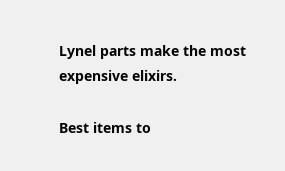Lynel parts make the most expensive elixirs.

Best items to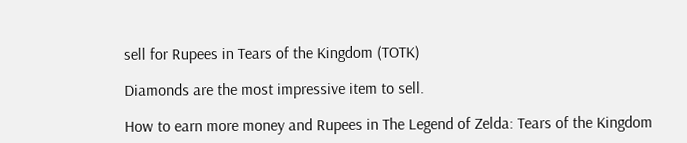sell for Rupees in Tears of the Kingdom (TOTK)

Diamonds are the most impressive item to sell.

How to earn more money and Rupees in The Legend of Zelda: Tears of the Kingdom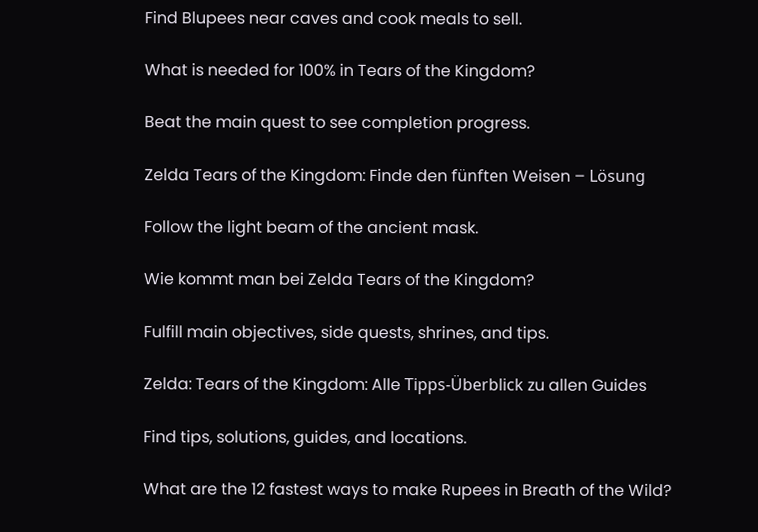Find Blupees near caves and cook meals to sell.

What is needed for 100% in Tears of the Kingdom?

Beat the main quest to see completion progress.

Zelda Tears of the Kingdom: Finde den fünften Weisen – Lösung

Follow the light beam of the ancient mask.

Wie kommt man bei Zelda Tears of the Kingdom?

Fulfill main objectives, side quests, shrines, and tips.

Zelda: Tears of the Kingdom: Alle Tipps-Überblick zu allen Guides

Find tips, solutions, guides, and locations.

What are the 12 fastest ways to make Rupees in Breath of the Wild?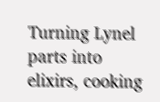Turning Lynel parts into elixirs, cooking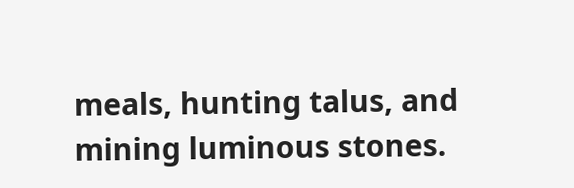meals, hunting talus, and mining luminous stones.